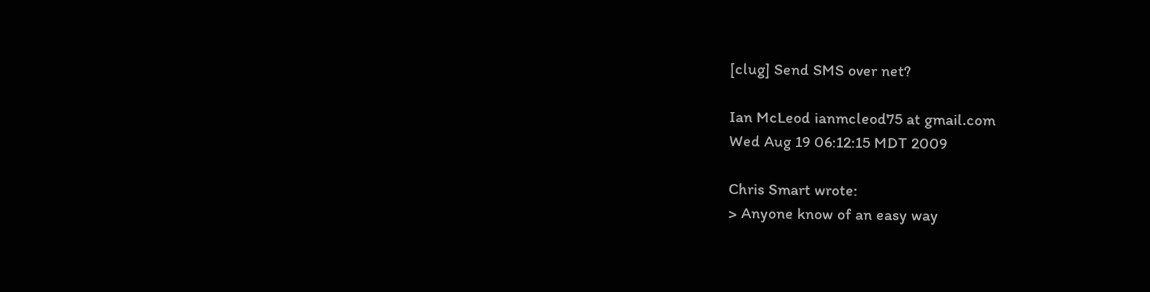[clug] Send SMS over net?

Ian McLeod ianmcleod75 at gmail.com
Wed Aug 19 06:12:15 MDT 2009

Chris Smart wrote:
> Anyone know of an easy way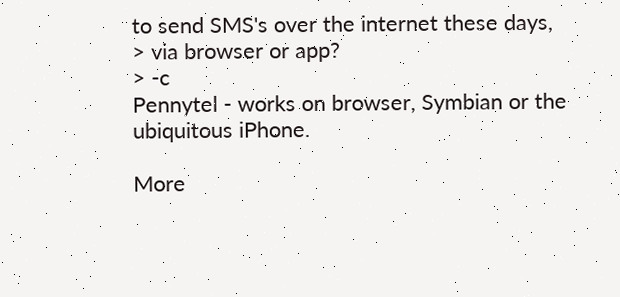to send SMS's over the internet these days,
> via browser or app?
> -c
Pennytel - works on browser, Symbian or the ubiquitous iPhone.

More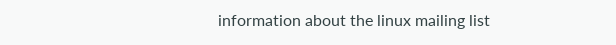information about the linux mailing list